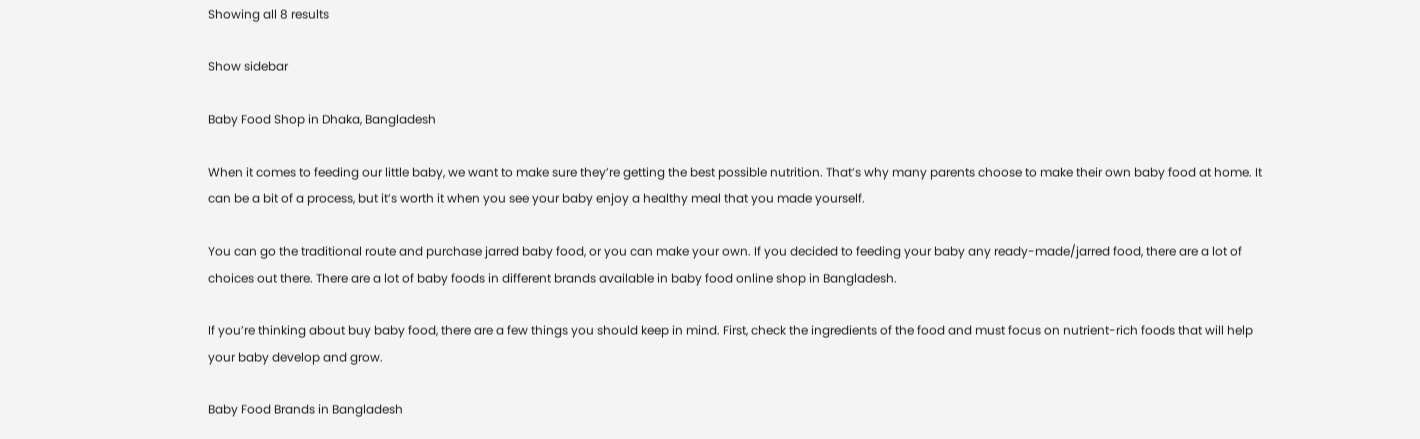Showing all 8 results

Show sidebar

Baby Food Shop in Dhaka, Bangladesh

When it comes to feeding our little baby, we want to make sure they’re getting the best possible nutrition. That’s why many parents choose to make their own baby food at home. It can be a bit of a process, but it’s worth it when you see your baby enjoy a healthy meal that you made yourself.

You can go the traditional route and purchase jarred baby food, or you can make your own. If you decided to feeding your baby any ready-made/jarred food, there are a lot of choices out there. There are a lot of baby foods in different brands available in baby food online shop in Bangladesh.

If you’re thinking about buy baby food, there are a few things you should keep in mind. First, check the ingredients of the food and must focus on nutrient-rich foods that will help your baby develop and grow.

Baby Food Brands in Bangladesh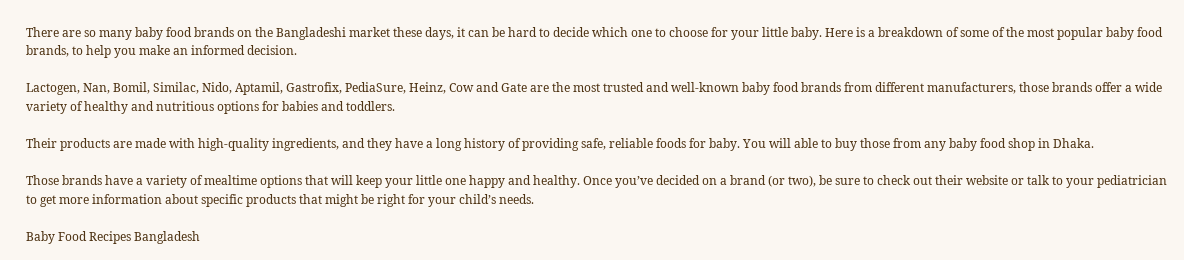There are so many baby food brands on the Bangladeshi market these days, it can be hard to decide which one to choose for your little baby. Here is a breakdown of some of the most popular baby food brands, to help you make an informed decision.

Lactogen, Nan, Bomil, Similac, Nido, Aptamil, Gastrofix, PediaSure, Heinz, Cow and Gate are the most trusted and well-known baby food brands from different manufacturers, those brands offer a wide variety of healthy and nutritious options for babies and toddlers.

Their products are made with high-quality ingredients, and they have a long history of providing safe, reliable foods for baby. You will able to buy those from any baby food shop in Dhaka.

Those brands have a variety of mealtime options that will keep your little one happy and healthy. Once you’ve decided on a brand (or two), be sure to check out their website or talk to your pediatrician to get more information about specific products that might be right for your child’s needs.

Baby Food Recipes Bangladesh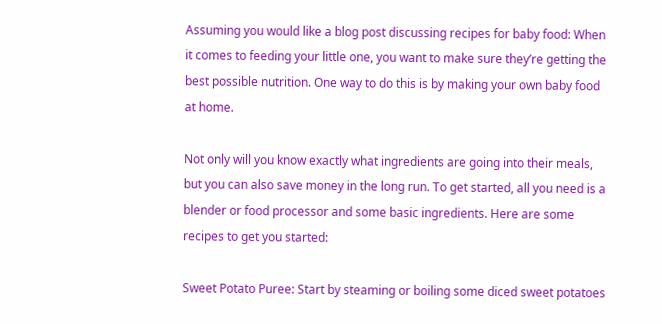Assuming you would like a blog post discussing recipes for baby food: When it comes to feeding your little one, you want to make sure they’re getting the best possible nutrition. One way to do this is by making your own baby food at home.

Not only will you know exactly what ingredients are going into their meals, but you can also save money in the long run. To get started, all you need is a blender or food processor and some basic ingredients. Here are some recipes to get you started:

Sweet Potato Puree: Start by steaming or boiling some diced sweet potatoes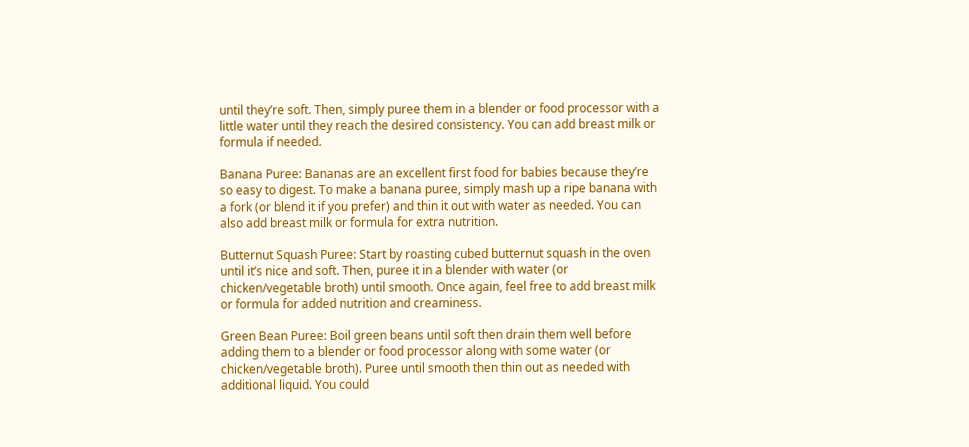until they’re soft. Then, simply puree them in a blender or food processor with a little water until they reach the desired consistency. You can add breast milk or formula if needed.

Banana Puree: Bananas are an excellent first food for babies because they’re so easy to digest. To make a banana puree, simply mash up a ripe banana with a fork (or blend it if you prefer) and thin it out with water as needed. You can also add breast milk or formula for extra nutrition.

Butternut Squash Puree: Start by roasting cubed butternut squash in the oven until it’s nice and soft. Then, puree it in a blender with water (or chicken/vegetable broth) until smooth. Once again, feel free to add breast milk or formula for added nutrition and creaminess.

Green Bean Puree: Boil green beans until soft then drain them well before adding them to a blender or food processor along with some water (or chicken/vegetable broth). Puree until smooth then thin out as needed with additional liquid. You could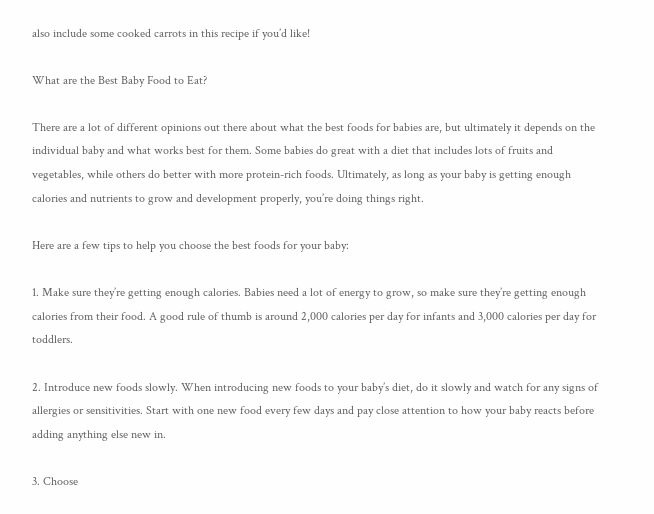also include some cooked carrots in this recipe if you’d like!

What are the Best Baby Food to Eat?

There are a lot of different opinions out there about what the best foods for babies are, but ultimately it depends on the individual baby and what works best for them. Some babies do great with a diet that includes lots of fruits and vegetables, while others do better with more protein-rich foods. Ultimately, as long as your baby is getting enough calories and nutrients to grow and development properly, you’re doing things right.

Here are a few tips to help you choose the best foods for your baby:

1. Make sure they’re getting enough calories. Babies need a lot of energy to grow, so make sure they’re getting enough calories from their food. A good rule of thumb is around 2,000 calories per day for infants and 3,000 calories per day for toddlers.

2. Introduce new foods slowly. When introducing new foods to your baby’s diet, do it slowly and watch for any signs of allergies or sensitivities. Start with one new food every few days and pay close attention to how your baby reacts before adding anything else new in.

3. Choose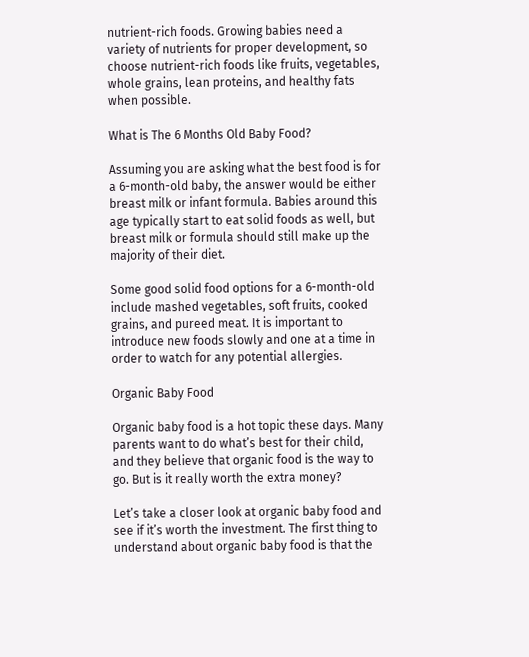nutrient-rich foods. Growing babies need a variety of nutrients for proper development, so choose nutrient-rich foods like fruits, vegetables, whole grains, lean proteins, and healthy fats when possible.

What is The 6 Months Old Baby Food?

Assuming you are asking what the best food is for a 6-month-old baby, the answer would be either breast milk or infant formula. Babies around this age typically start to eat solid foods as well, but breast milk or formula should still make up the majority of their diet.

Some good solid food options for a 6-month-old include mashed vegetables, soft fruits, cooked grains, and pureed meat. It is important to introduce new foods slowly and one at a time in order to watch for any potential allergies.

Organic Baby Food

Organic baby food is a hot topic these days. Many parents want to do what’s best for their child, and they believe that organic food is the way to go. But is it really worth the extra money?

Let’s take a closer look at organic baby food and see if it’s worth the investment. The first thing to understand about organic baby food is that the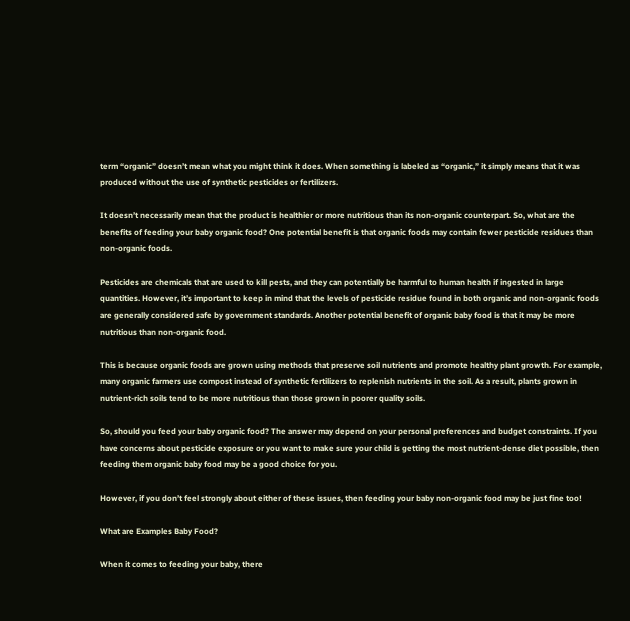term “organic” doesn’t mean what you might think it does. When something is labeled as “organic,” it simply means that it was produced without the use of synthetic pesticides or fertilizers.

It doesn’t necessarily mean that the product is healthier or more nutritious than its non-organic counterpart. So, what are the benefits of feeding your baby organic food? One potential benefit is that organic foods may contain fewer pesticide residues than non-organic foods.

Pesticides are chemicals that are used to kill pests, and they can potentially be harmful to human health if ingested in large quantities. However, it’s important to keep in mind that the levels of pesticide residue found in both organic and non-organic foods are generally considered safe by government standards. Another potential benefit of organic baby food is that it may be more nutritious than non-organic food.

This is because organic foods are grown using methods that preserve soil nutrients and promote healthy plant growth. For example, many organic farmers use compost instead of synthetic fertilizers to replenish nutrients in the soil. As a result, plants grown in nutrient-rich soils tend to be more nutritious than those grown in poorer quality soils.

So, should you feed your baby organic food? The answer may depend on your personal preferences and budget constraints. If you have concerns about pesticide exposure or you want to make sure your child is getting the most nutrient-dense diet possible, then feeding them organic baby food may be a good choice for you.

However, if you don’t feel strongly about either of these issues, then feeding your baby non-organic food may be just fine too!

What are Examples Baby Food?

When it comes to feeding your baby, there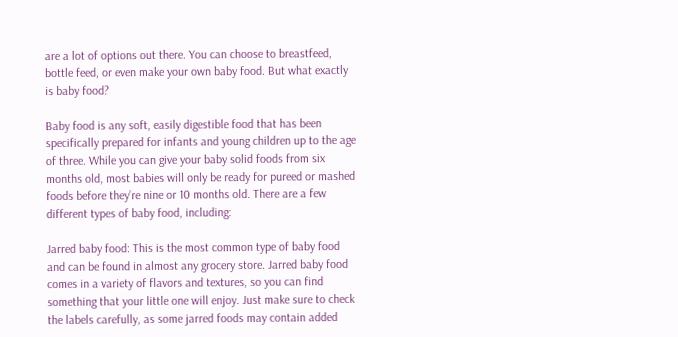are a lot of options out there. You can choose to breastfeed, bottle feed, or even make your own baby food. But what exactly is baby food?

Baby food is any soft, easily digestible food that has been specifically prepared for infants and young children up to the age of three. While you can give your baby solid foods from six months old, most babies will only be ready for pureed or mashed foods before they’re nine or 10 months old. There are a few different types of baby food, including:

Jarred baby food: This is the most common type of baby food and can be found in almost any grocery store. Jarred baby food comes in a variety of flavors and textures, so you can find something that your little one will enjoy. Just make sure to check the labels carefully, as some jarred foods may contain added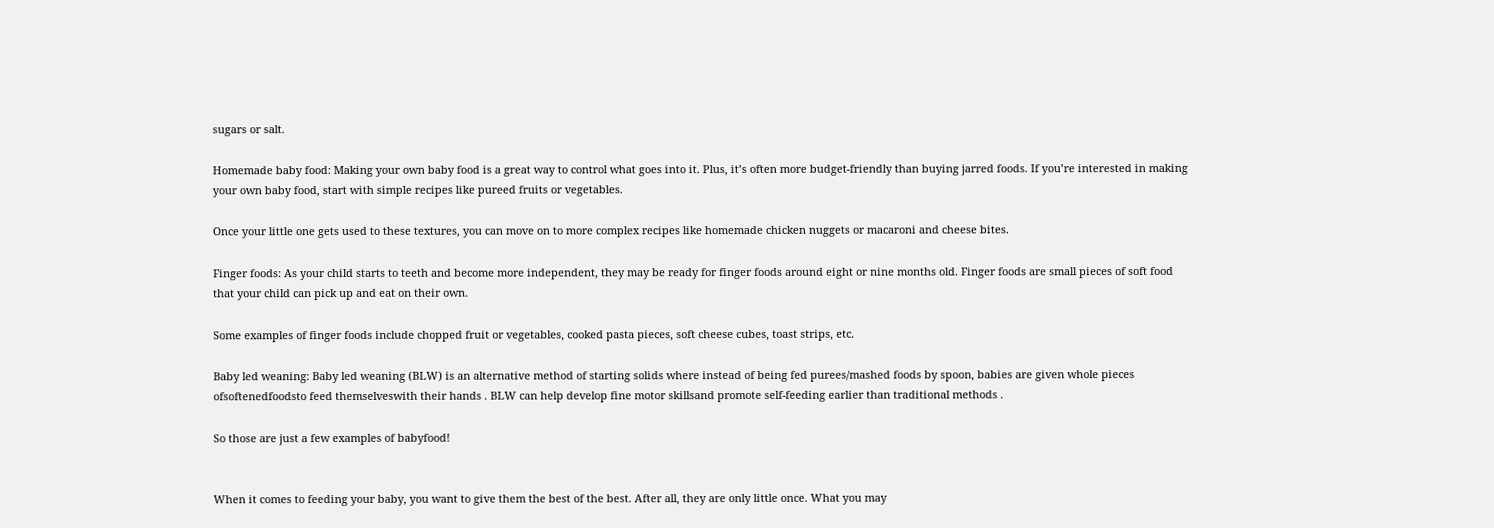sugars or salt.

Homemade baby food: Making your own baby food is a great way to control what goes into it. Plus, it’s often more budget-friendly than buying jarred foods. If you’re interested in making your own baby food, start with simple recipes like pureed fruits or vegetables.

Once your little one gets used to these textures, you can move on to more complex recipes like homemade chicken nuggets or macaroni and cheese bites.

Finger foods: As your child starts to teeth and become more independent, they may be ready for finger foods around eight or nine months old. Finger foods are small pieces of soft food that your child can pick up and eat on their own.

Some examples of finger foods include chopped fruit or vegetables, cooked pasta pieces, soft cheese cubes, toast strips, etc.

Baby led weaning: Baby led weaning (BLW) is an alternative method of starting solids where instead of being fed purees/mashed foods by spoon, babies are given whole pieces ofsoftenedfoodsto feed themselveswith their hands . BLW can help develop fine motor skillsand promote self-feeding earlier than traditional methods .

So those are just a few examples of babyfood!


When it comes to feeding your baby, you want to give them the best of the best. After all, they are only little once. What you may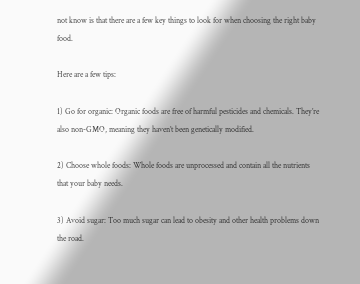not know is that there are a few key things to look for when choosing the right baby food.

Here are a few tips:

1) Go for organic: Organic foods are free of harmful pesticides and chemicals. They’re also non-GMO, meaning they haven’t been genetically modified.

2) Choose whole foods: Whole foods are unprocessed and contain all the nutrients that your baby needs.

3) Avoid sugar: Too much sugar can lead to obesity and other health problems down the road.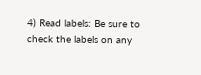4) Read labels: Be sure to check the labels on any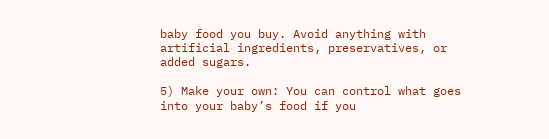baby food you buy. Avoid anything with artificial ingredients, preservatives, or added sugars.

5) Make your own: You can control what goes into your baby’s food if you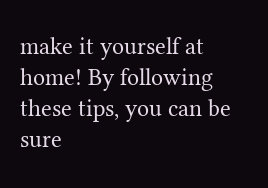make it yourself at home! By following these tips, you can be sure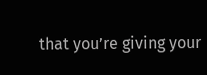that you’re giving your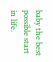baby the best possible start in life.